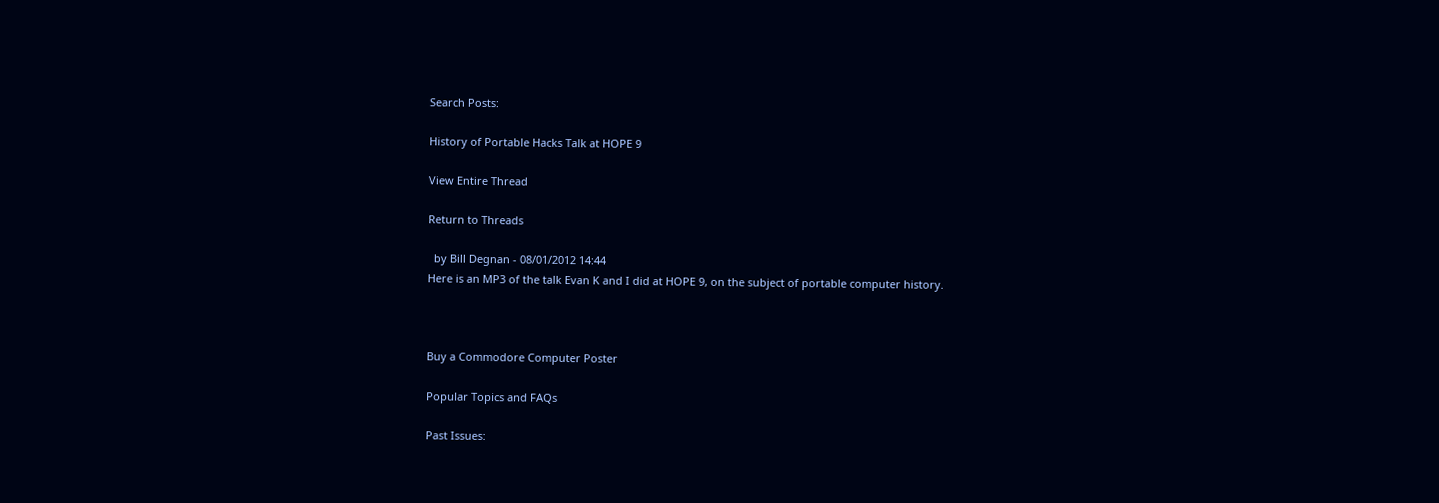Search Posts:

History of Portable Hacks Talk at HOPE 9

View Entire Thread

Return to Threads

  by Bill Degnan - 08/01/2012 14:44
Here is an MP3 of the talk Evan K and I did at HOPE 9, on the subject of portable computer history.



Buy a Commodore Computer Poster

Popular Topics and FAQs

Past Issues: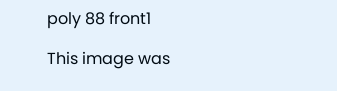poly 88 front1

This image was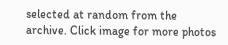selected at random from the archive. Click image for more photos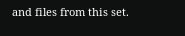and files from this set.